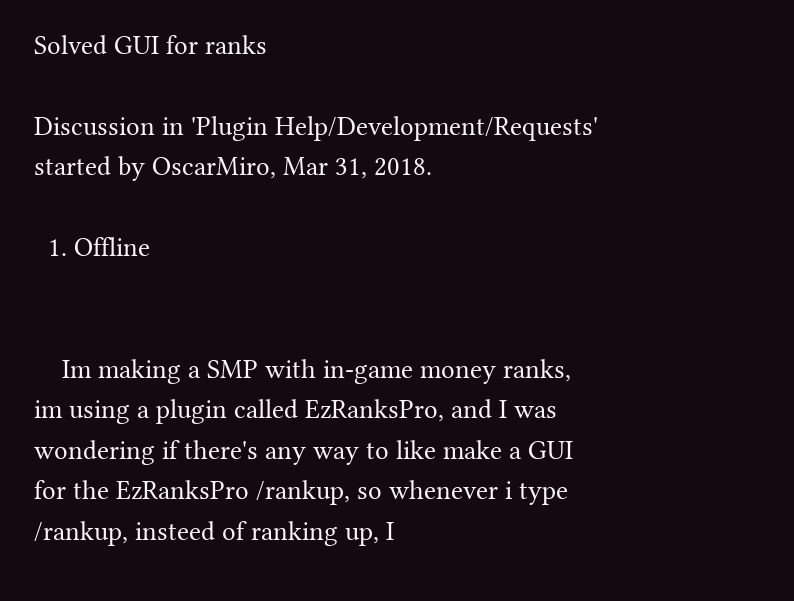Solved GUI for ranks

Discussion in 'Plugin Help/Development/Requests' started by OscarMiro, Mar 31, 2018.

  1. Offline


    Im making a SMP with in-game money ranks, im using a plugin called EzRanksPro, and I was wondering if there's any way to like make a GUI for the EzRanksPro /rankup, so whenever i type /rankup, insteed of ranking up, I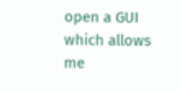open a GUI which allows me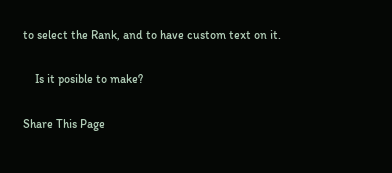to select the Rank, and to have custom text on it.

    Is it posible to make?

Share This Page